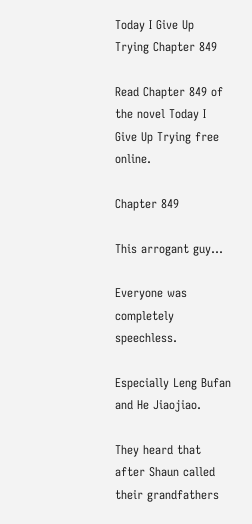Today I Give Up Trying Chapter 849

Read Chapter 849 of the novel Today I Give Up Trying free online.

Chapter 849

This arrogant guy…

Everyone was completely speechless.

Especially Leng Bufan and He Jiaojiao.

They heard that after Shaun called their grandfathers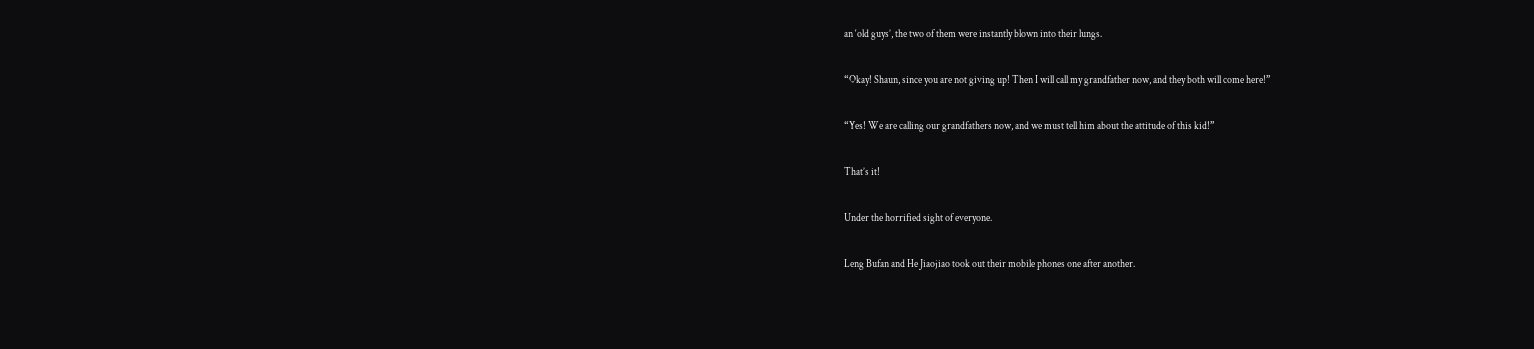an ‘old guys’, the two of them were instantly blown into their lungs.

“Okay! Shaun, since you are not giving up! Then I will call my grandfather now, and they both will come here!”

“Yes! We are calling our grandfathers now, and we must tell him about the attitude of this kid!”

That’s it!

Under the horrified sight of everyone.

Leng Bufan and He Jiaojiao took out their mobile phones one after another.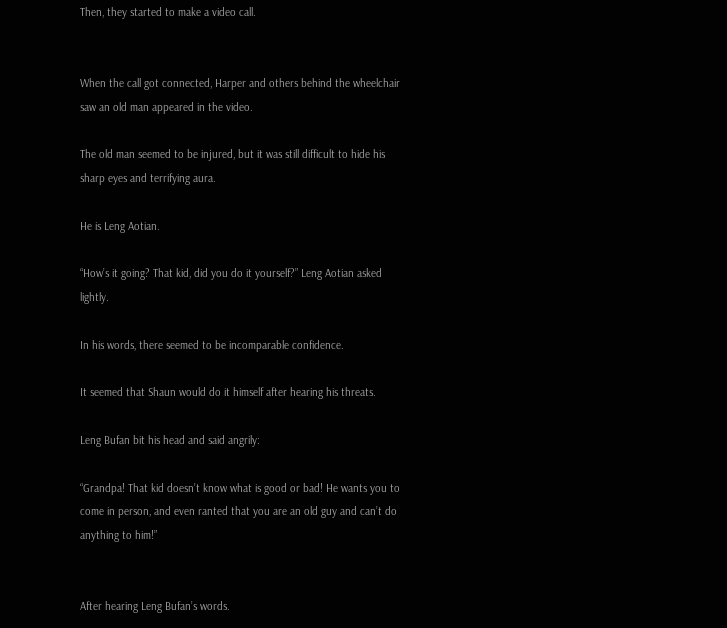Then, they started to make a video call.


When the call got connected, Harper and others behind the wheelchair saw an old man appeared in the video.

The old man seemed to be injured, but it was still difficult to hide his sharp eyes and terrifying aura.

He is Leng Aotian.

“How’s it going? That kid, did you do it yourself?” Leng Aotian asked lightly.

In his words, there seemed to be incomparable confidence.

It seemed that Shaun would do it himself after hearing his threats.

Leng Bufan bit his head and said angrily:

“Grandpa! That kid doesn’t know what is good or bad! He wants you to come in person, and even ranted that you are an old guy and can’t do anything to him!”


After hearing Leng Bufan’s words.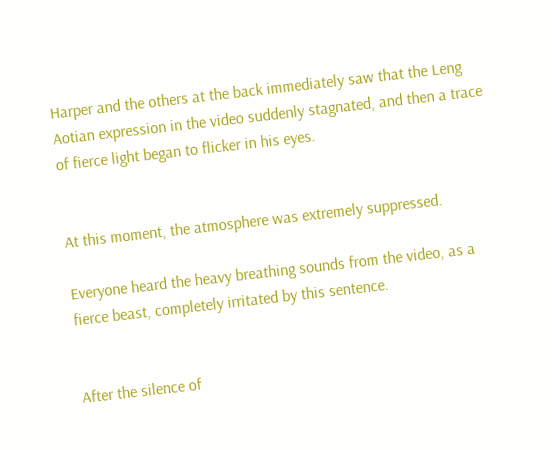Harper and the others at the back immediately saw that the Leng Aotian expression in the video suddenly stagnated, and then a trace of fierce light began to flicker in his eyes.


At this moment, the atmosphere was extremely suppressed.

Everyone heard the heavy breathing sounds from the video, as a fierce beast, completely irritated by this sentence.


After the silence of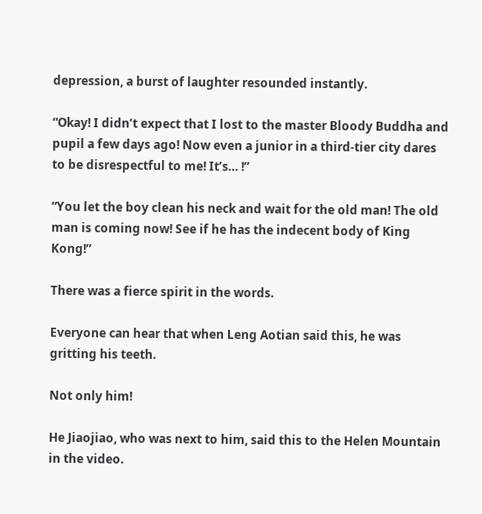depression, a burst of laughter resounded instantly.

“Okay! I didn’t expect that I lost to the master Bloody Buddha and pupil a few days ago! Now even a junior in a third-tier city dares to be disrespectful to me! It’s… !”

“You let the boy clean his neck and wait for the old man! The old man is coming now! See if he has the indecent body of King Kong!”

There was a fierce spirit in the words.

Everyone can hear that when Leng Aotian said this, he was gritting his teeth.

Not only him!

He Jiaojiao, who was next to him, said this to the Helen Mountain in the video.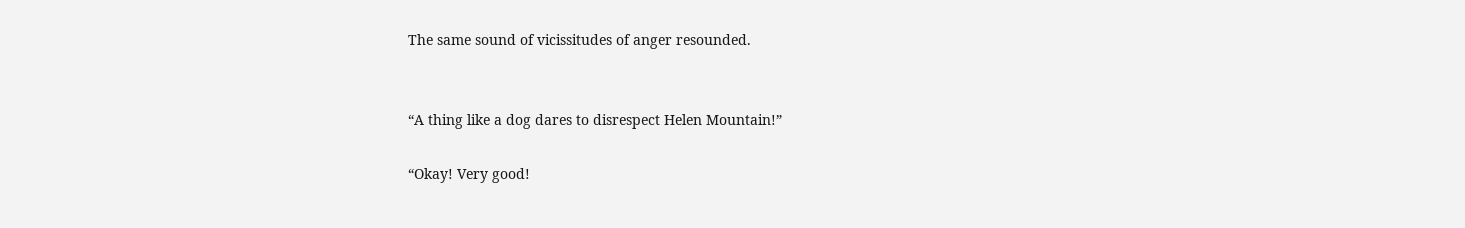The same sound of vicissitudes of anger resounded.


“A thing like a dog dares to disrespect Helen Mountain!”

“Okay! Very good!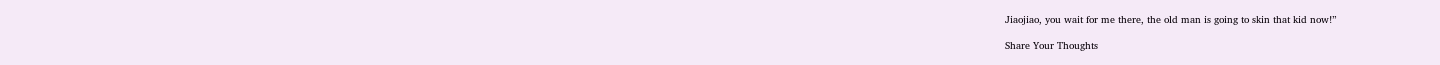Jiaojiao, you wait for me there, the old man is going to skin that kid now!”

Share Your Thoughts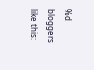%d bloggers like this: